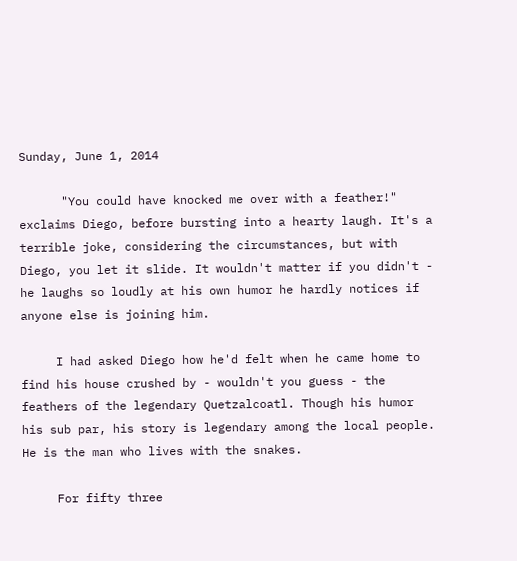Sunday, June 1, 2014

      "You could have knocked me over with a feather!" exclaims Diego, before bursting into a hearty laugh. It's a terrible joke, considering the circumstances, but with Diego, you let it slide. It wouldn't matter if you didn't - he laughs so loudly at his own humor he hardly notices if anyone else is joining him.

     I had asked Diego how he'd felt when he came home to find his house crushed by - wouldn't you guess - the feathers of the legendary Quetzalcoatl. Though his humor his sub par, his story is legendary among the local people. He is the man who lives with the snakes.

     For fifty three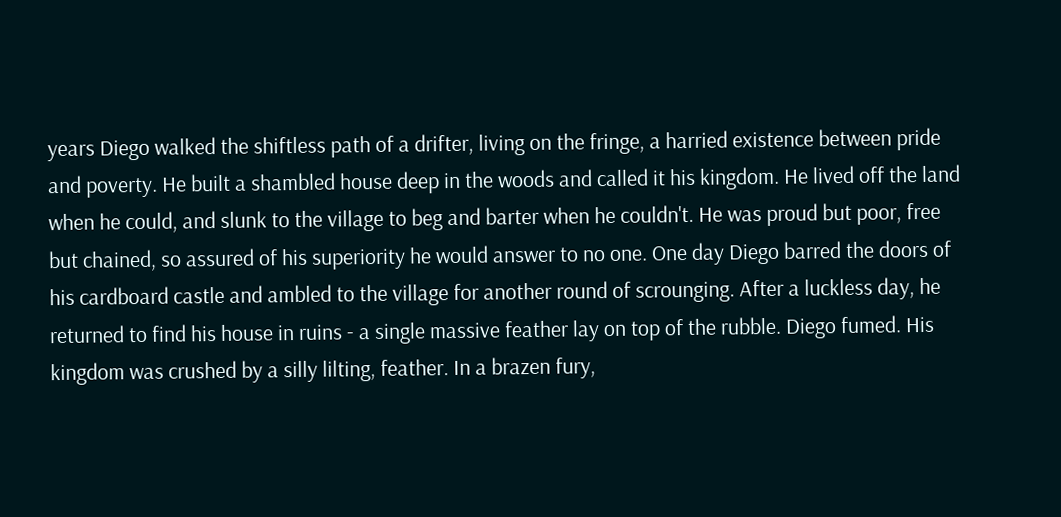years Diego walked the shiftless path of a drifter, living on the fringe, a harried existence between pride and poverty. He built a shambled house deep in the woods and called it his kingdom. He lived off the land when he could, and slunk to the village to beg and barter when he couldn't. He was proud but poor, free but chained, so assured of his superiority he would answer to no one. One day Diego barred the doors of his cardboard castle and ambled to the village for another round of scrounging. After a luckless day, he returned to find his house in ruins - a single massive feather lay on top of the rubble. Diego fumed. His kingdom was crushed by a silly lilting, feather. In a brazen fury,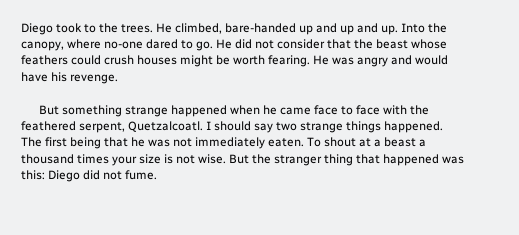Diego took to the trees. He climbed, bare-handed up and up and up. Into the canopy, where no-one dared to go. He did not consider that the beast whose feathers could crush houses might be worth fearing. He was angry and would have his revenge.

      But something strange happened when he came face to face with the feathered serpent, Quetzalcoatl. I should say two strange things happened. The first being that he was not immediately eaten. To shout at a beast a thousand times your size is not wise. But the stranger thing that happened was this: Diego did not fume.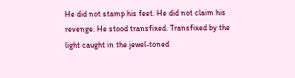He did not stamp his feet. He did not claim his revenge. He stood transfixed. Transfixed by the light caught in the jewel-toned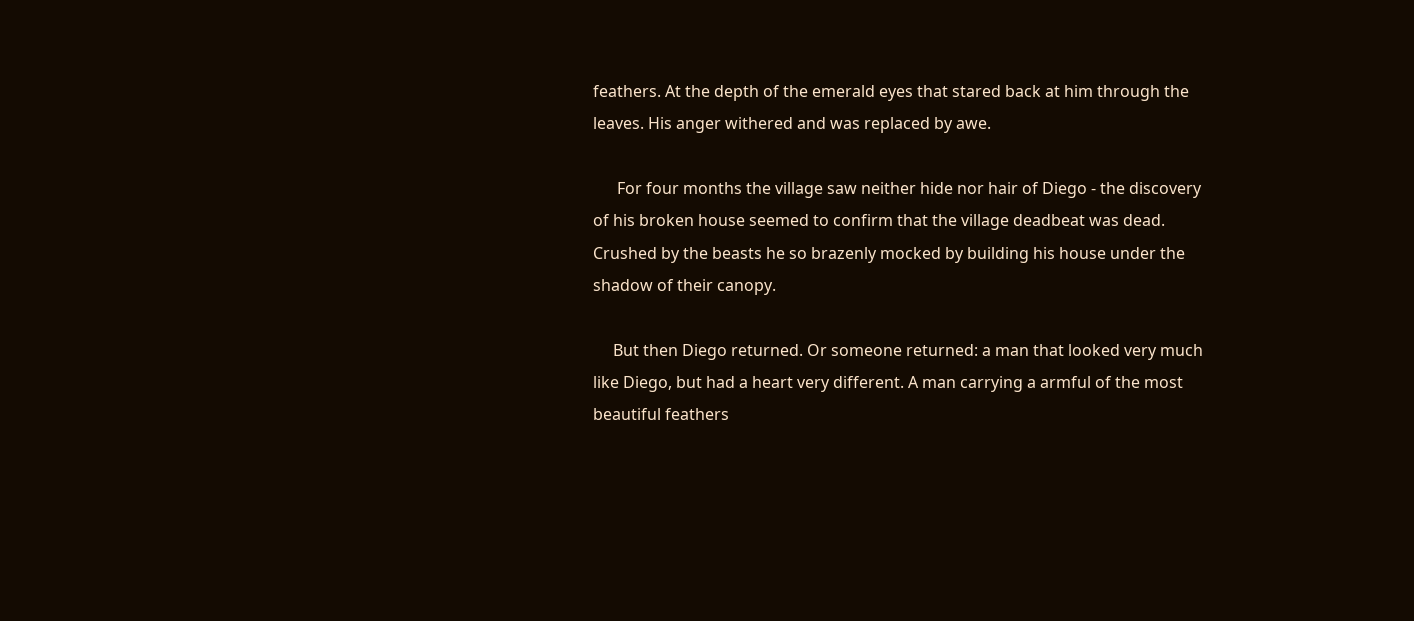feathers. At the depth of the emerald eyes that stared back at him through the leaves. His anger withered and was replaced by awe.

      For four months the village saw neither hide nor hair of Diego - the discovery of his broken house seemed to confirm that the village deadbeat was dead. Crushed by the beasts he so brazenly mocked by building his house under the shadow of their canopy.

     But then Diego returned. Or someone returned: a man that looked very much like Diego, but had a heart very different. A man carrying a armful of the most beautiful feathers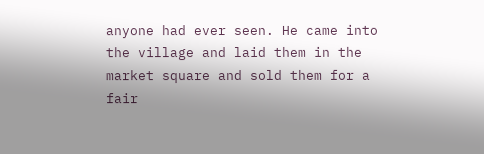anyone had ever seen. He came into the village and laid them in the market square and sold them for a fair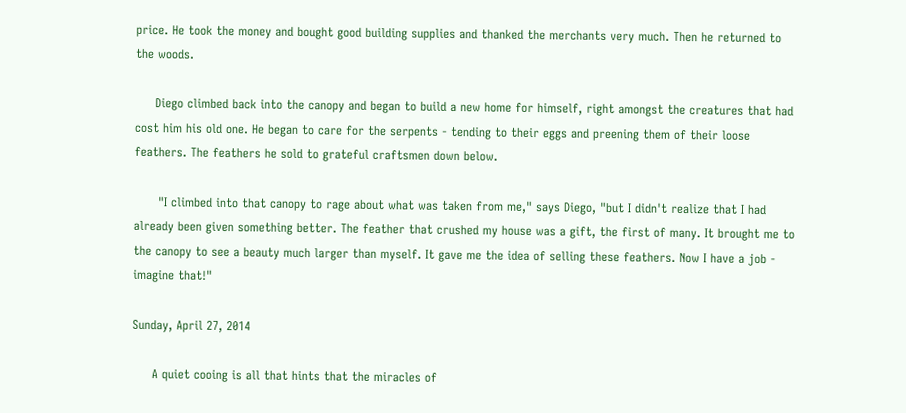price. He took the money and bought good building supplies and thanked the merchants very much. Then he returned to the woods.

     Diego climbed back into the canopy and began to build a new home for himself, right amongst the creatures that had cost him his old one. He began to care for the serpents - tending to their eggs and preening them of their loose feathers. The feathers he sold to grateful craftsmen down below.

      "I climbed into that canopy to rage about what was taken from me," says Diego, "but I didn't realize that I had already been given something better. The feather that crushed my house was a gift, the first of many. It brought me to the canopy to see a beauty much larger than myself. It gave me the idea of selling these feathers. Now I have a job - imagine that!"

Sunday, April 27, 2014

     A quiet cooing is all that hints that the miracles of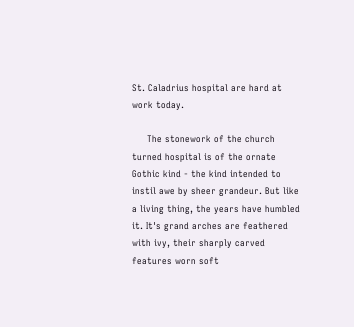St. Caladrius hospital are hard at work today.

     The stonework of the church turned hospital is of the ornate Gothic kind - the kind intended to instil awe by sheer grandeur. But like a living thing, the years have humbled it. It's grand arches are feathered with ivy, their sharply carved features worn soft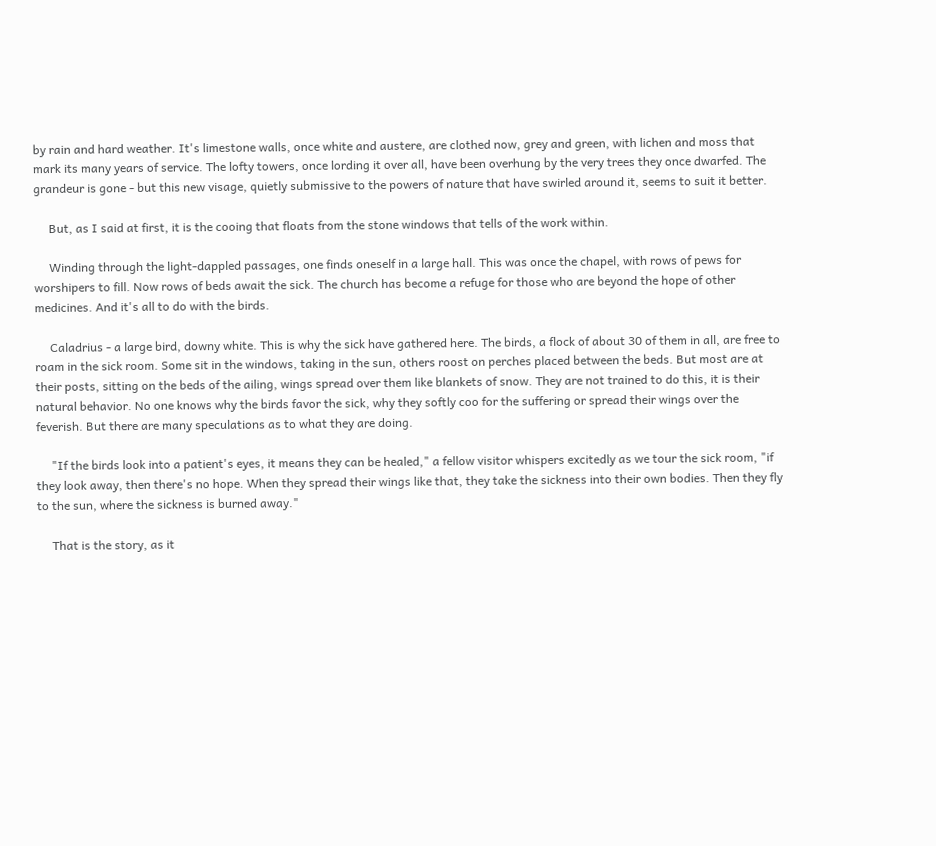by rain and hard weather. It's limestone walls, once white and austere, are clothed now, grey and green, with lichen and moss that mark its many years of service. The lofty towers, once lording it over all, have been overhung by the very trees they once dwarfed. The grandeur is gone - but this new visage, quietly submissive to the powers of nature that have swirled around it, seems to suit it better.

     But, as I said at first, it is the cooing that floats from the stone windows that tells of the work within.

     Winding through the light-dappled passages, one finds oneself in a large hall. This was once the chapel, with rows of pews for worshipers to fill. Now rows of beds await the sick. The church has become a refuge for those who are beyond the hope of other medicines. And it's all to do with the birds.

     Caladrius - a large bird, downy white. This is why the sick have gathered here. The birds, a flock of about 30 of them in all, are free to roam in the sick room. Some sit in the windows, taking in the sun, others roost on perches placed between the beds. But most are at their posts, sitting on the beds of the ailing, wings spread over them like blankets of snow. They are not trained to do this, it is their natural behavior. No one knows why the birds favor the sick, why they softly coo for the suffering or spread their wings over the feverish. But there are many speculations as to what they are doing.

     "If the birds look into a patient's eyes, it means they can be healed," a fellow visitor whispers excitedly as we tour the sick room, "if they look away, then there's no hope. When they spread their wings like that, they take the sickness into their own bodies. Then they fly to the sun, where the sickness is burned away."

     That is the story, as it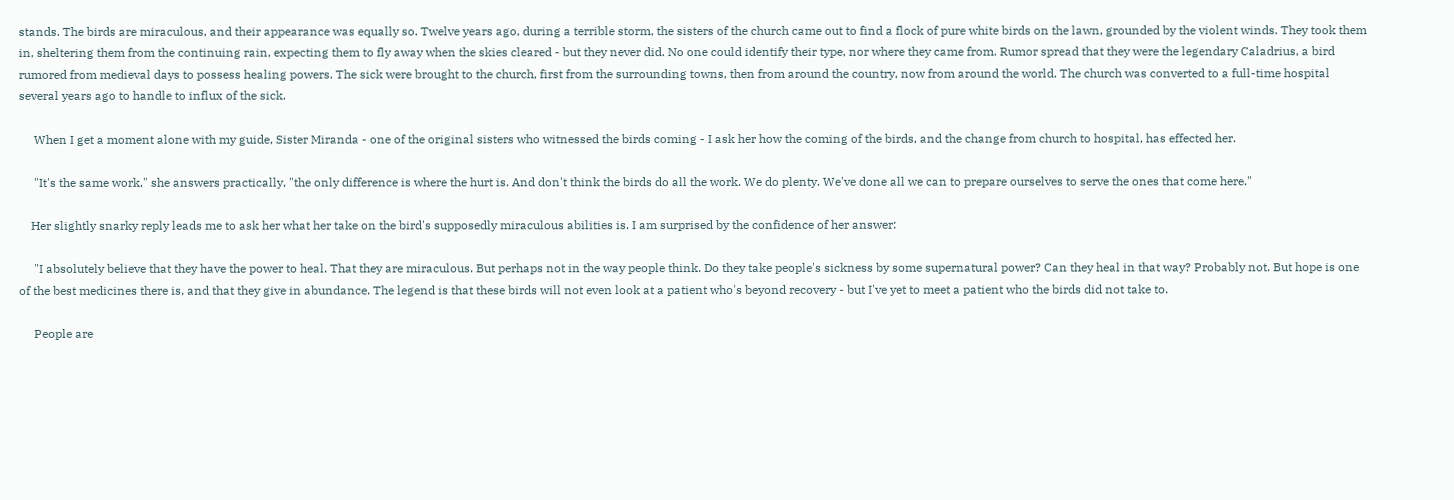stands. The birds are miraculous, and their appearance was equally so. Twelve years ago, during a terrible storm, the sisters of the church came out to find a flock of pure white birds on the lawn, grounded by the violent winds. They took them in, sheltering them from the continuing rain, expecting them to fly away when the skies cleared - but they never did. No one could identify their type, nor where they came from. Rumor spread that they were the legendary Caladrius, a bird rumored from medieval days to possess healing powers. The sick were brought to the church, first from the surrounding towns, then from around the country, now from around the world. The church was converted to a full-time hospital several years ago to handle to influx of the sick.

     When I get a moment alone with my guide, Sister Miranda - one of the original sisters who witnessed the birds coming - I ask her how the coming of the birds, and the change from church to hospital, has effected her.

     "It's the same work," she answers practically, "the only difference is where the hurt is. And don't think the birds do all the work. We do plenty. We've done all we can to prepare ourselves to serve the ones that come here."

    Her slightly snarky reply leads me to ask her what her take on the bird's supposedly miraculous abilities is. I am surprised by the confidence of her answer:

     "I absolutely believe that they have the power to heal. That they are miraculous. But perhaps not in the way people think. Do they take people's sickness by some supernatural power? Can they heal in that way? Probably not. But hope is one of the best medicines there is, and that they give in abundance. The legend is that these birds will not even look at a patient who's beyond recovery - but I've yet to meet a patient who the birds did not take to.

     People are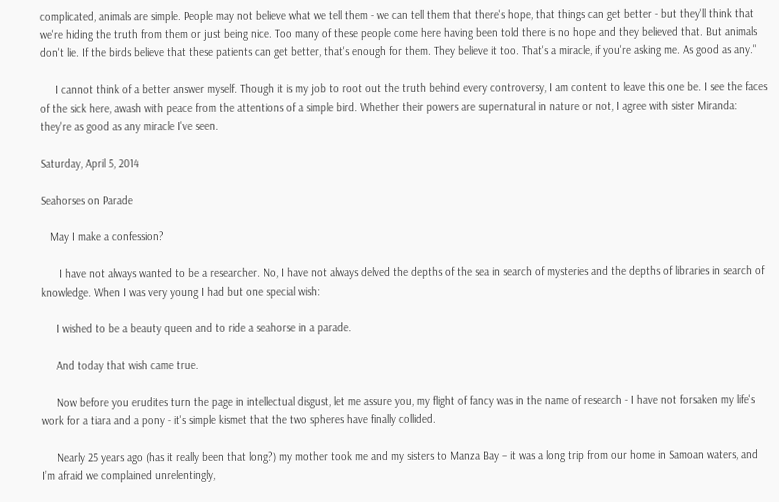complicated, animals are simple. People may not believe what we tell them - we can tell them that there's hope, that things can get better - but they'll think that we're hiding the truth from them or just being nice. Too many of these people come here having been told there is no hope and they believed that. But animals don't lie. If the birds believe that these patients can get better, that's enough for them. They believe it too. That's a miracle, if you're asking me. As good as any."

     I cannot think of a better answer myself. Though it is my job to root out the truth behind every controversy, I am content to leave this one be. I see the faces of the sick here, awash with peace from the attentions of a simple bird. Whether their powers are supernatural in nature or not, I agree with sister Miranda: they're as good as any miracle I've seen.

Saturday, April 5, 2014

Seahorses on Parade

   May I make a confession?

      I have not always wanted to be a researcher. No, I have not always delved the depths of the sea in search of mysteries and the depths of libraries in search of knowledge. When I was very young I had but one special wish:

     I wished to be a beauty queen and to ride a seahorse in a parade.

     And today that wish came true.

     Now before you erudites turn the page in intellectual disgust, let me assure you, my flight of fancy was in the name of research - I have not forsaken my life's work for a tiara and a pony - it's simple kismet that the two spheres have finally collided.

     Nearly 25 years ago (has it really been that long?) my mother took me and my sisters to Manza Bay – it was a long trip from our home in Samoan waters, and I’m afraid we complained unrelentingly,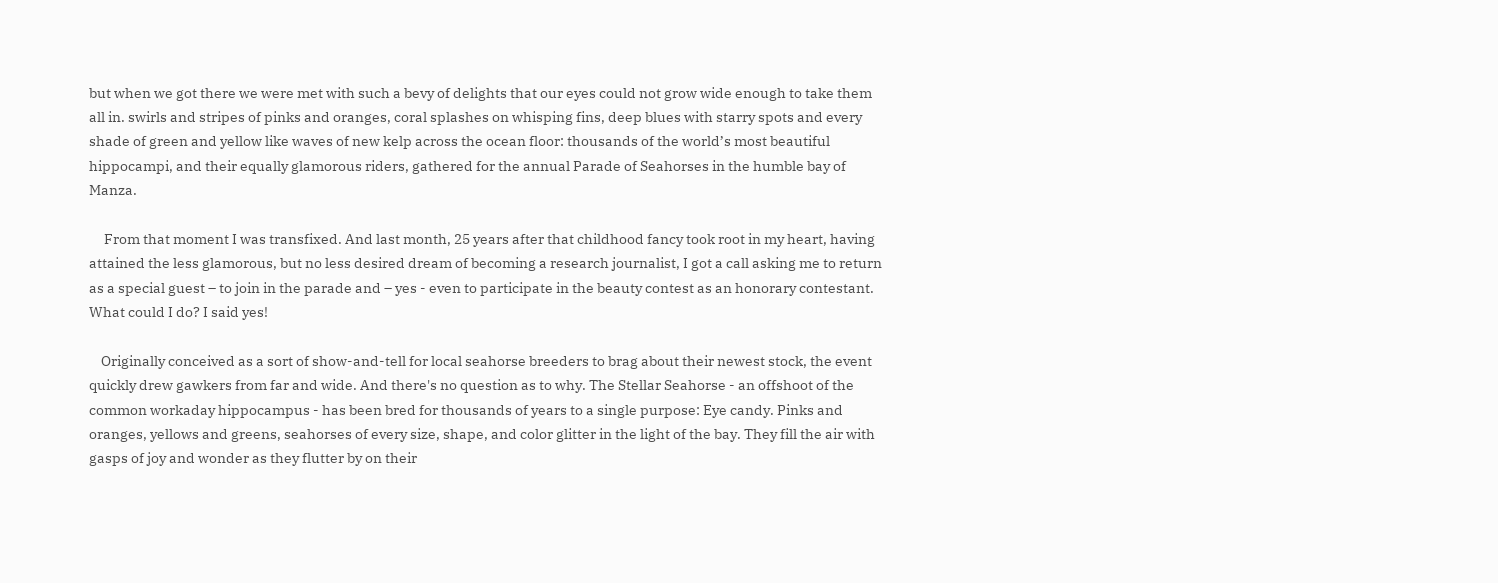but when we got there we were met with such a bevy of delights that our eyes could not grow wide enough to take them all in. swirls and stripes of pinks and oranges, coral splashes on whisping fins, deep blues with starry spots and every shade of green and yellow like waves of new kelp across the ocean floor: thousands of the world’s most beautiful hippocampi, and their equally glamorous riders, gathered for the annual Parade of Seahorses in the humble bay of Manza.

     From that moment I was transfixed. And last month, 25 years after that childhood fancy took root in my heart, having attained the less glamorous, but no less desired dream of becoming a research journalist, I got a call asking me to return as a special guest – to join in the parade and – yes - even to participate in the beauty contest as an honorary contestant. What could I do? I said yes!

    Originally conceived as a sort of show-and-tell for local seahorse breeders to brag about their newest stock, the event quickly drew gawkers from far and wide. And there's no question as to why. The Stellar Seahorse - an offshoot of the common workaday hippocampus - has been bred for thousands of years to a single purpose: Eye candy. Pinks and oranges, yellows and greens, seahorses of every size, shape, and color glitter in the light of the bay. They fill the air with gasps of joy and wonder as they flutter by on their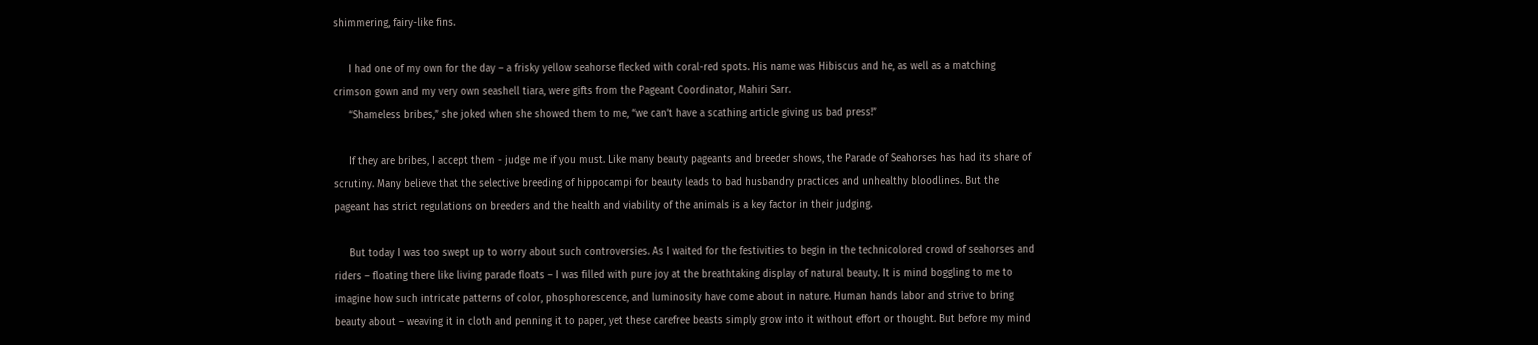shimmering, fairy-like fins.

     I had one of my own for the day – a frisky yellow seahorse flecked with coral-red spots. His name was Hibiscus and he, as well as a matching crimson gown and my very own seashell tiara, were gifts from the Pageant Coordinator, Mahiri Sarr.
     “Shameless bribes,” she joked when she showed them to me, “we can’t have a scathing article giving us bad press!”

     If they are bribes, I accept them - judge me if you must. Like many beauty pageants and breeder shows, the Parade of Seahorses has had its share of scrutiny. Many believe that the selective breeding of hippocampi for beauty leads to bad husbandry practices and unhealthy bloodlines. But the pageant has strict regulations on breeders and the health and viability of the animals is a key factor in their judging.

     But today I was too swept up to worry about such controversies. As I waited for the festivities to begin in the technicolored crowd of seahorses and riders – floating there like living parade floats – I was filled with pure joy at the breathtaking display of natural beauty. It is mind boggling to me to imagine how such intricate patterns of color, phosphorescence, and luminosity have come about in nature. Human hands labor and strive to bring beauty about – weaving it in cloth and penning it to paper, yet these carefree beasts simply grow into it without effort or thought. But before my mind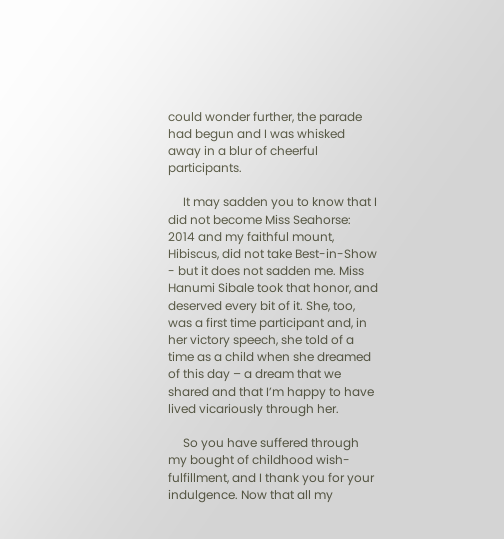could wonder further, the parade had begun and I was whisked away in a blur of cheerful participants.

     It may sadden you to know that I did not become Miss Seahorse: 2014 and my faithful mount, Hibiscus, did not take Best-in-Show - but it does not sadden me. Miss Hanumi Sibale took that honor, and deserved every bit of it. She, too, was a first time participant and, in her victory speech, she told of a time as a child when she dreamed of this day – a dream that we shared and that I’m happy to have lived vicariously through her.

     So you have suffered through my bought of childhood wish-fulfillment, and I thank you for your indulgence. Now that all my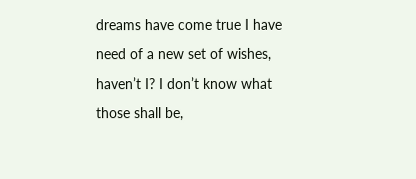dreams have come true I have need of a new set of wishes, haven’t I? I don’t know what those shall be,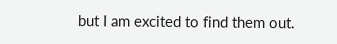but I am excited to find them out.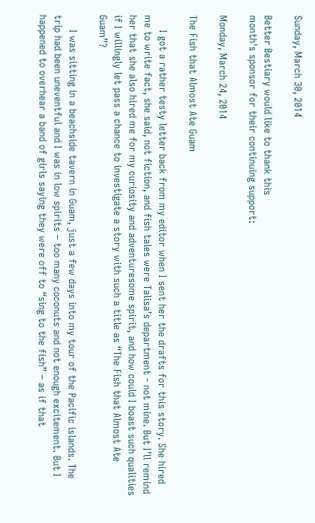Sunday, March 30, 2014

Better Bestiary would like to thank this
month's sponsor for their continuing support:

Monday, March 24, 2014

The Fish that Almost Ate Guam

     I got a rather testy letter back from my editor when I sent her the drafts for this story. She hired me to write fact, she said, not fiction, and fish tales were Talisa’s department - not mine. But I’ll remind her that she also hired me for my curiosity and adventuresome spirit, and how could I boast such qualities if I willingly let pass a chance to investigate a story with such a title as “The Fish that Almost Ate Guam”?

     I was sitting in a beachside tavern in Guam, just a few days into my tour of the Pacific islands. The trip had been uneventful and I was in low spirits – too many coconuts and not enough excitement. But I happened to overhear a band of girls saying they were off to “sing to the fish” – as if that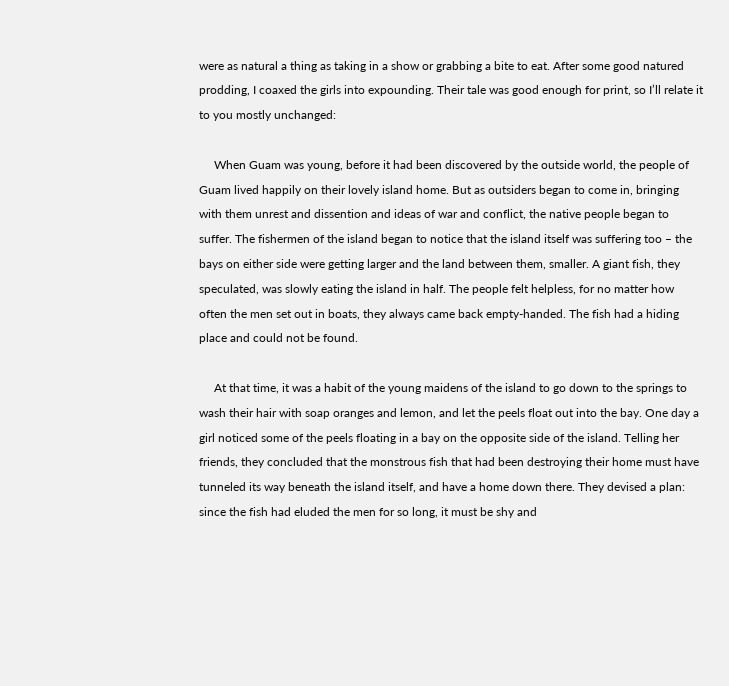were as natural a thing as taking in a show or grabbing a bite to eat. After some good natured prodding, I coaxed the girls into expounding. Their tale was good enough for print, so I’ll relate it to you mostly unchanged:

     When Guam was young, before it had been discovered by the outside world, the people of Guam lived happily on their lovely island home. But as outsiders began to come in, bringing with them unrest and dissention and ideas of war and conflict, the native people began to suffer. The fishermen of the island began to notice that the island itself was suffering too – the bays on either side were getting larger and the land between them, smaller. A giant fish, they speculated, was slowly eating the island in half. The people felt helpless, for no matter how often the men set out in boats, they always came back empty-handed. The fish had a hiding place and could not be found.

     At that time, it was a habit of the young maidens of the island to go down to the springs to wash their hair with soap oranges and lemon, and let the peels float out into the bay. One day a girl noticed some of the peels floating in a bay on the opposite side of the island. Telling her friends, they concluded that the monstrous fish that had been destroying their home must have tunneled its way beneath the island itself, and have a home down there. They devised a plan: since the fish had eluded the men for so long, it must be shy and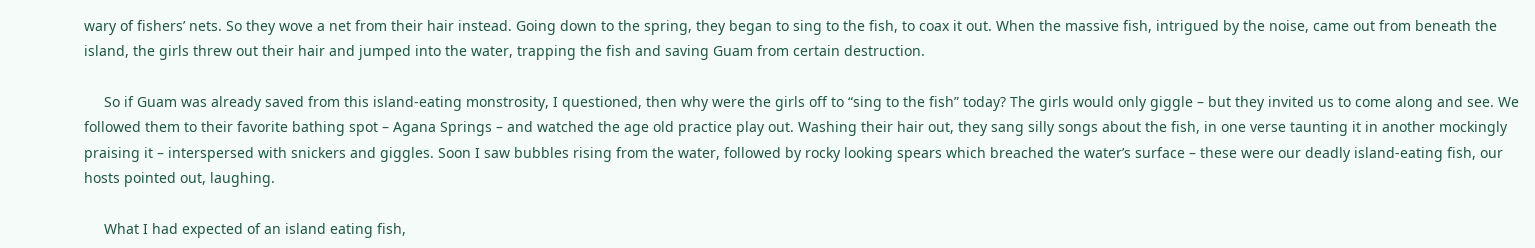wary of fishers’ nets. So they wove a net from their hair instead. Going down to the spring, they began to sing to the fish, to coax it out. When the massive fish, intrigued by the noise, came out from beneath the island, the girls threw out their hair and jumped into the water, trapping the fish and saving Guam from certain destruction.

     So if Guam was already saved from this island-eating monstrosity, I questioned, then why were the girls off to “sing to the fish” today? The girls would only giggle – but they invited us to come along and see. We followed them to their favorite bathing spot – Agana Springs – and watched the age old practice play out. Washing their hair out, they sang silly songs about the fish, in one verse taunting it in another mockingly praising it – interspersed with snickers and giggles. Soon I saw bubbles rising from the water, followed by rocky looking spears which breached the water’s surface – these were our deadly island-eating fish, our hosts pointed out, laughing.

     What I had expected of an island eating fish,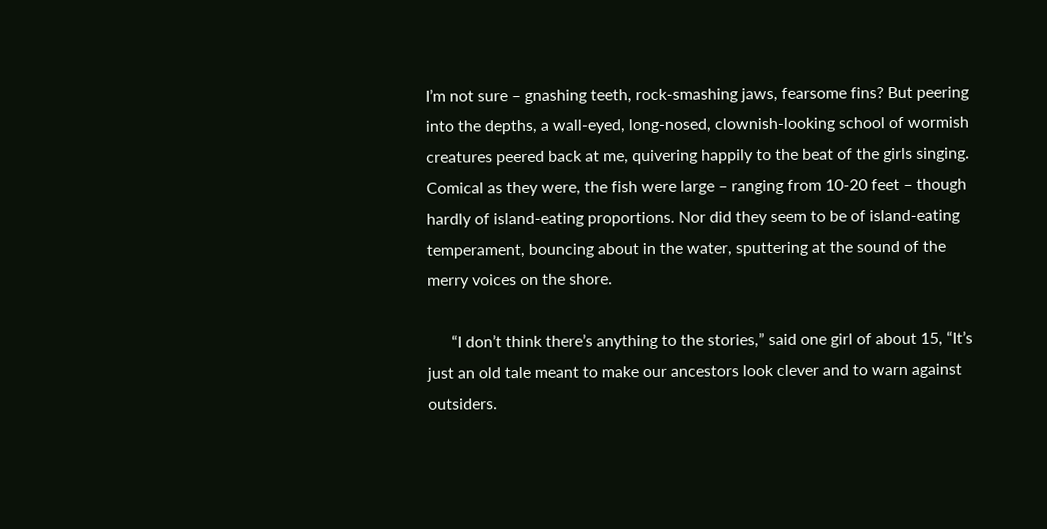I’m not sure – gnashing teeth, rock-smashing jaws, fearsome fins? But peering into the depths, a wall-eyed, long-nosed, clownish-looking school of wormish creatures peered back at me, quivering happily to the beat of the girls singing. Comical as they were, the fish were large – ranging from 10-20 feet – though hardly of island-eating proportions. Nor did they seem to be of island-eating temperament, bouncing about in the water, sputtering at the sound of the merry voices on the shore.

      “I don’t think there’s anything to the stories,” said one girl of about 15, “It’s just an old tale meant to make our ancestors look clever and to warn against outsiders.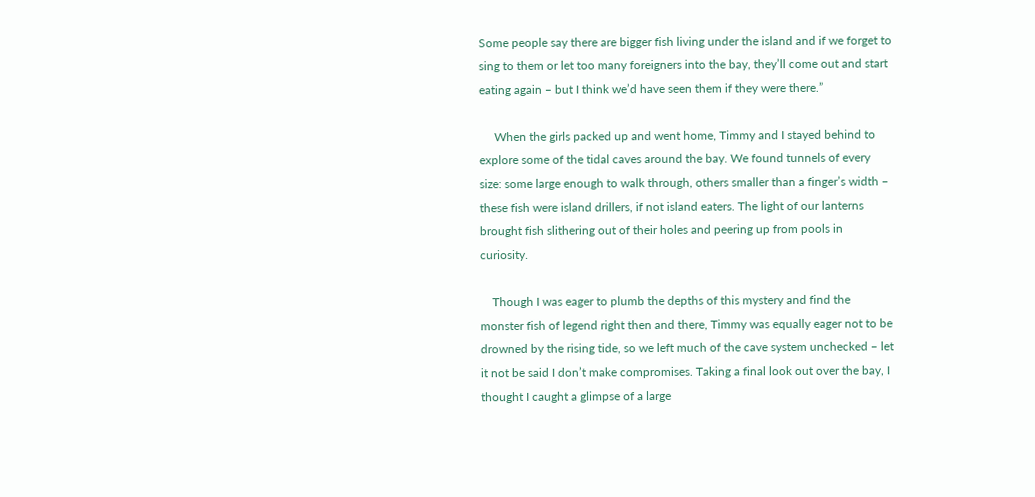Some people say there are bigger fish living under the island and if we forget to sing to them or let too many foreigners into the bay, they’ll come out and start eating again – but I think we’d have seen them if they were there.”

     When the girls packed up and went home, Timmy and I stayed behind to explore some of the tidal caves around the bay. We found tunnels of every size: some large enough to walk through, others smaller than a finger’s width – these fish were island drillers, if not island eaters. The light of our lanterns brought fish slithering out of their holes and peering up from pools in curiosity.

    Though I was eager to plumb the depths of this mystery and find the monster fish of legend right then and there, Timmy was equally eager not to be drowned by the rising tide, so we left much of the cave system unchecked – let it not be said I don’t make compromises. Taking a final look out over the bay, I thought I caught a glimpse of a large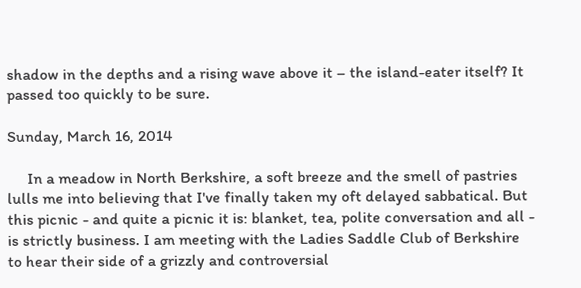shadow in the depths and a rising wave above it – the island-eater itself? It passed too quickly to be sure.

Sunday, March 16, 2014

     In a meadow in North Berkshire, a soft breeze and the smell of pastries lulls me into believing that I've finally taken my oft delayed sabbatical. But this picnic - and quite a picnic it is: blanket, tea, polite conversation and all - is strictly business. I am meeting with the Ladies Saddle Club of Berkshire to hear their side of a grizzly and controversial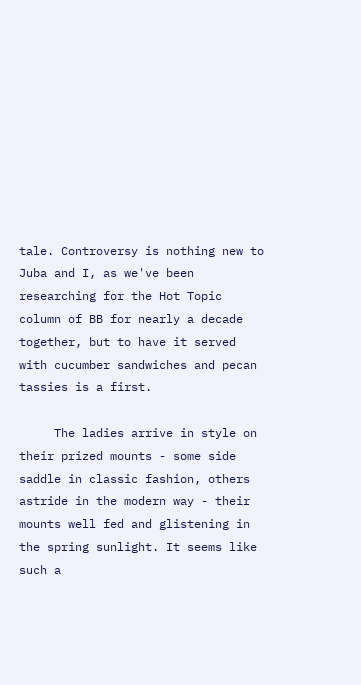tale. Controversy is nothing new to Juba and I, as we've been researching for the Hot Topic column of BB for nearly a decade together, but to have it served with cucumber sandwiches and pecan tassies is a first.

     The ladies arrive in style on their prized mounts - some side saddle in classic fashion, others astride in the modern way - their mounts well fed and glistening in the spring sunlight. It seems like such a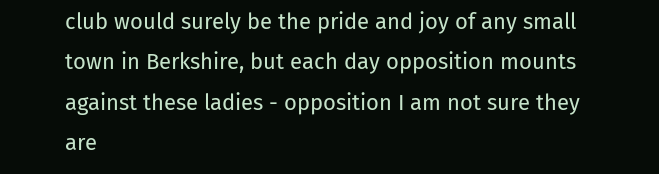club would surely be the pride and joy of any small town in Berkshire, but each day opposition mounts against these ladies - opposition I am not sure they are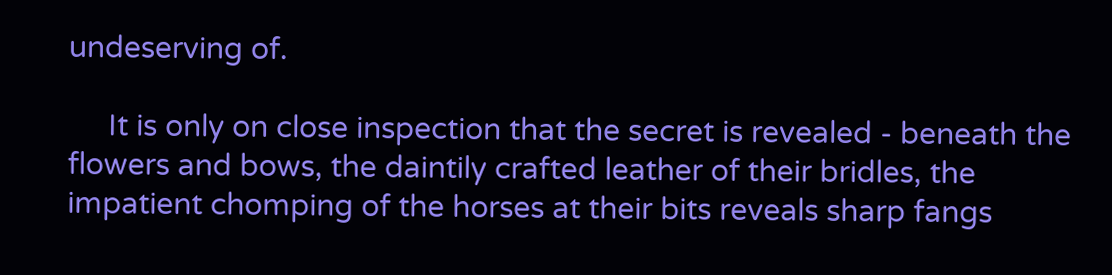undeserving of.

     It is only on close inspection that the secret is revealed - beneath the flowers and bows, the daintily crafted leather of their bridles, the impatient chomping of the horses at their bits reveals sharp fangs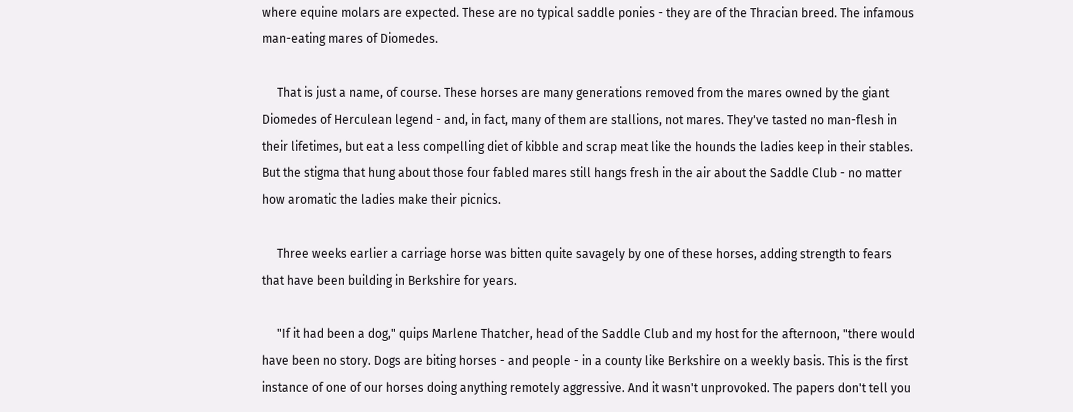where equine molars are expected. These are no typical saddle ponies - they are of the Thracian breed. The infamous man-eating mares of Diomedes.

     That is just a name, of course. These horses are many generations removed from the mares owned by the giant Diomedes of Herculean legend - and, in fact, many of them are stallions, not mares. They've tasted no man-flesh in their lifetimes, but eat a less compelling diet of kibble and scrap meat like the hounds the ladies keep in their stables. But the stigma that hung about those four fabled mares still hangs fresh in the air about the Saddle Club - no matter how aromatic the ladies make their picnics.

     Three weeks earlier a carriage horse was bitten quite savagely by one of these horses, adding strength to fears that have been building in Berkshire for years.

     "If it had been a dog," quips Marlene Thatcher, head of the Saddle Club and my host for the afternoon, "there would have been no story. Dogs are biting horses - and people - in a county like Berkshire on a weekly basis. This is the first instance of one of our horses doing anything remotely aggressive. And it wasn't unprovoked. The papers don't tell you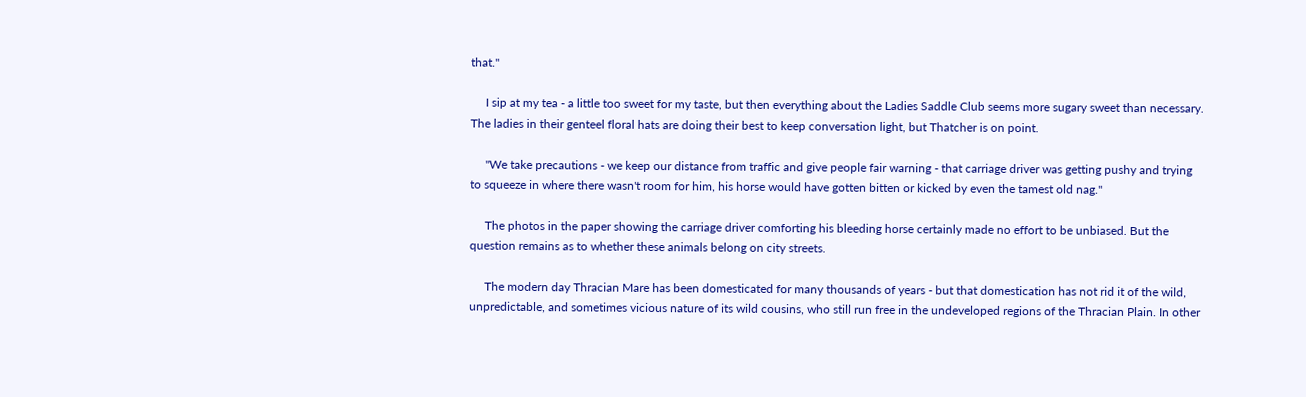that."

     I sip at my tea - a little too sweet for my taste, but then everything about the Ladies Saddle Club seems more sugary sweet than necessary. The ladies in their genteel floral hats are doing their best to keep conversation light, but Thatcher is on point.

     "We take precautions - we keep our distance from traffic and give people fair warning - that carriage driver was getting pushy and trying to squeeze in where there wasn't room for him, his horse would have gotten bitten or kicked by even the tamest old nag."

     The photos in the paper showing the carriage driver comforting his bleeding horse certainly made no effort to be unbiased. But the question remains as to whether these animals belong on city streets.

     The modern day Thracian Mare has been domesticated for many thousands of years - but that domestication has not rid it of the wild, unpredictable, and sometimes vicious nature of its wild cousins, who still run free in the undeveloped regions of the Thracian Plain. In other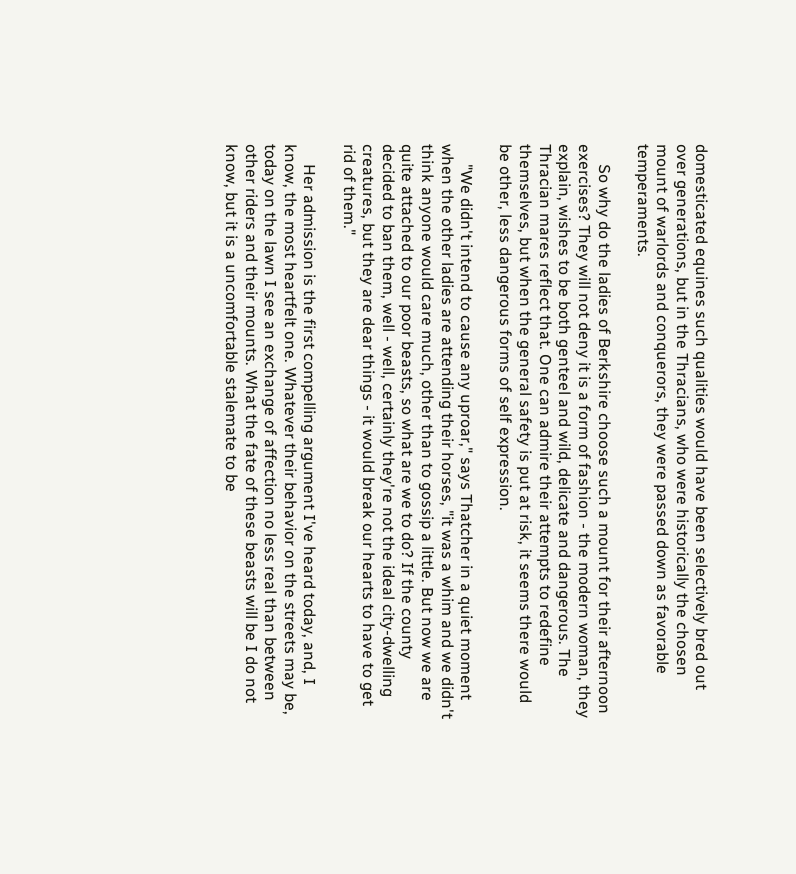domesticated equines such qualities would have been selectively bred out over generations, but in the Thracians, who were historically the chosen mount of warlords and conquerors, they were passed down as favorable temperaments.

     So why do the ladies of Berkshire choose such a mount for their afternoon exercises? They will not deny it is a form of fashion - the modern woman, they explain, wishes to be both genteel and wild, delicate and dangerous. The Thracian mares reflect that. One can admire their attempts to redefine themselves, but when the general safety is put at risk, it seems there would be other, less dangerous forms of self expression.

     "We didn't intend to cause any uproar," says Thatcher in a quiet moment when the other ladies are attending their horses, "it was a whim and we didn't think anyone would care much, other than to gossip a little. But now we are quite attached to our poor beasts, so what are we to do? If the county decided to ban them, well - well, certainly they're not the ideal city-dwelling creatures, but they are dear things - it would break our hearts to have to get rid of them."

     Her admission is the first compelling argument I've heard today, and, I know, the most heartfelt one. Whatever their behavior on the streets may be, today on the lawn I see an exchange of affection no less real than between other riders and their mounts. What the fate of these beasts will be I do not know, but it is a uncomfortable stalemate to be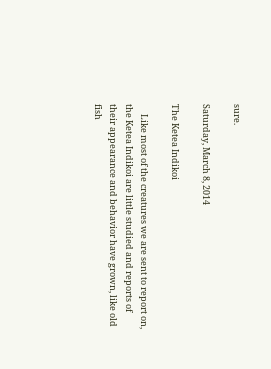sure.

Saturday, March 8, 2014

The Ketea Indikoi

     Like most of the creatures we are sent to report on, the Ketea Indikoi are little studied and reports of their appearance and behavior have grown, like old fish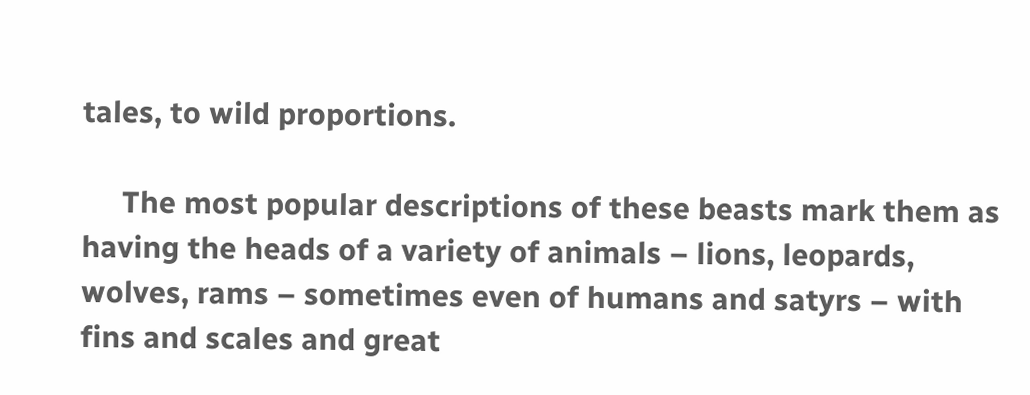tales, to wild proportions.

     The most popular descriptions of these beasts mark them as having the heads of a variety of animals – lions, leopards, wolves, rams – sometimes even of humans and satyrs – with fins and scales and great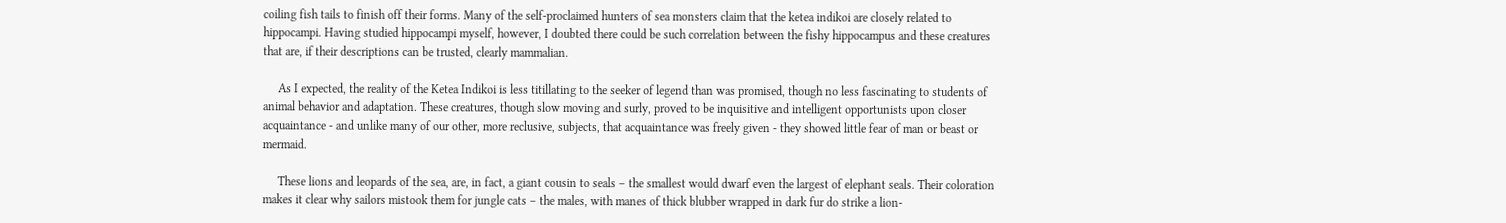coiling fish tails to finish off their forms. Many of the self-proclaimed hunters of sea monsters claim that the ketea indikoi are closely related to hippocampi. Having studied hippocampi myself, however, I doubted there could be such correlation between the fishy hippocampus and these creatures that are, if their descriptions can be trusted, clearly mammalian.

     As I expected, the reality of the Ketea Indikoi is less titillating to the seeker of legend than was promised, though no less fascinating to students of animal behavior and adaptation. These creatures, though slow moving and surly, proved to be inquisitive and intelligent opportunists upon closer acquaintance - and unlike many of our other, more reclusive, subjects, that acquaintance was freely given - they showed little fear of man or beast or mermaid.

     These lions and leopards of the sea, are, in fact, a giant cousin to seals – the smallest would dwarf even the largest of elephant seals. Their coloration makes it clear why sailors mistook them for jungle cats – the males, with manes of thick blubber wrapped in dark fur do strike a lion-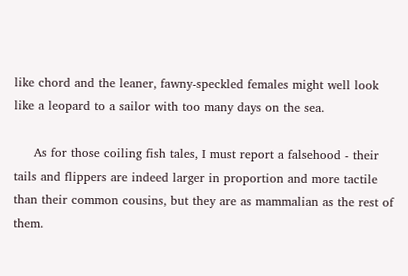like chord and the leaner, fawny-speckled females might well look like a leopard to a sailor with too many days on the sea.

     As for those coiling fish tales, I must report a falsehood - their tails and flippers are indeed larger in proportion and more tactile than their common cousins, but they are as mammalian as the rest of them.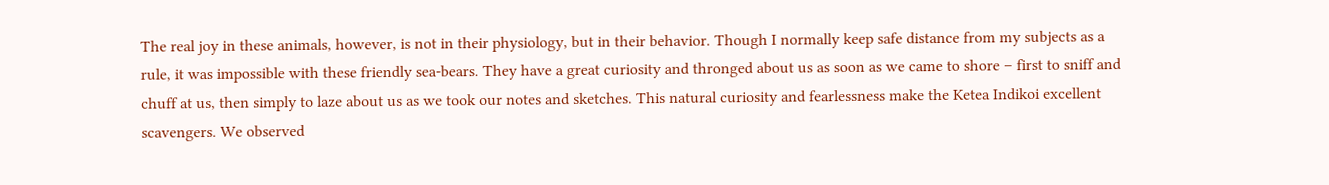The real joy in these animals, however, is not in their physiology, but in their behavior. Though I normally keep safe distance from my subjects as a rule, it was impossible with these friendly sea-bears. They have a great curiosity and thronged about us as soon as we came to shore – first to sniff and chuff at us, then simply to laze about us as we took our notes and sketches. This natural curiosity and fearlessness make the Ketea Indikoi excellent scavengers. We observed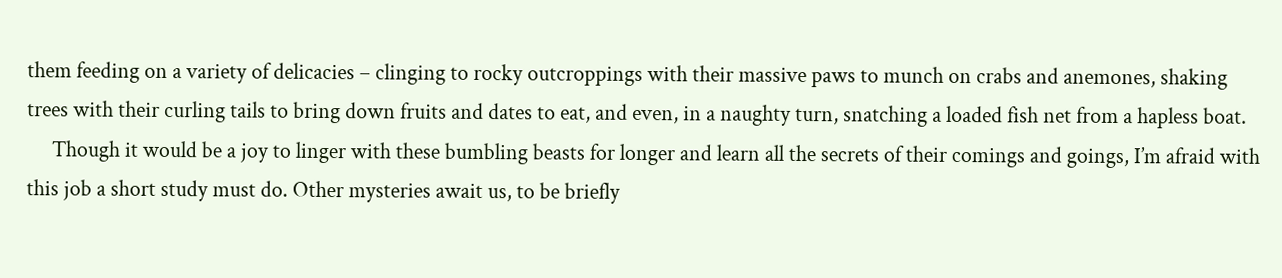them feeding on a variety of delicacies – clinging to rocky outcroppings with their massive paws to munch on crabs and anemones, shaking trees with their curling tails to bring down fruits and dates to eat, and even, in a naughty turn, snatching a loaded fish net from a hapless boat.
     Though it would be a joy to linger with these bumbling beasts for longer and learn all the secrets of their comings and goings, I’m afraid with this job a short study must do. Other mysteries await us, to be briefly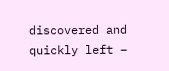discovered and quickly left –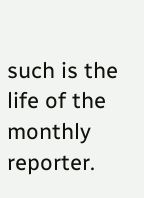such is the life of the monthly reporter.